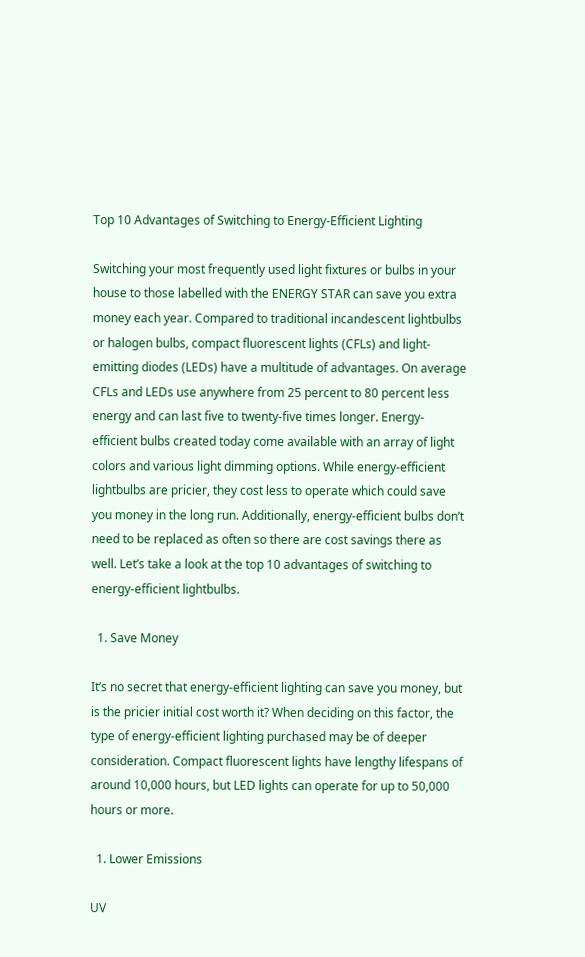Top 10 Advantages of Switching to Energy-Efficient Lighting

Switching your most frequently used light fixtures or bulbs in your house to those labelled with the ENERGY STAR can save you extra money each year. Compared to traditional incandescent lightbulbs or halogen bulbs, compact fluorescent lights (CFLs) and light-emitting diodes (LEDs) have a multitude of advantages. On average CFLs and LEDs use anywhere from 25 percent to 80 percent less energy and can last five to twenty-five times longer. Energy-efficient bulbs created today come available with an array of light colors and various light dimming options. While energy-efficient lightbulbs are pricier, they cost less to operate which could save you money in the long run. Additionally, energy-efficient bulbs don’t need to be replaced as often so there are cost savings there as well. Let’s take a look at the top 10 advantages of switching to energy-efficient lightbulbs.

  1. Save Money

It’s no secret that energy-efficient lighting can save you money, but is the pricier initial cost worth it? When deciding on this factor, the type of energy-efficient lighting purchased may be of deeper consideration. Compact fluorescent lights have lengthy lifespans of around 10,000 hours, but LED lights can operate for up to 50,000 hours or more.

  1. Lower Emissions

UV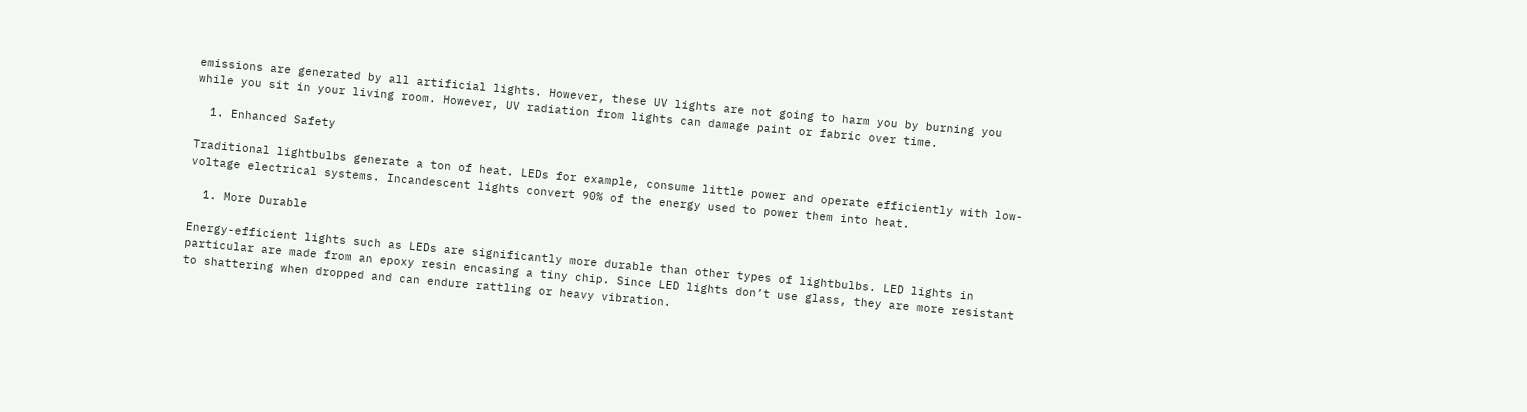emissions are generated by all artificial lights. However, these UV lights are not going to harm you by burning you while you sit in your living room. However, UV radiation from lights can damage paint or fabric over time.

  1. Enhanced Safety

Traditional lightbulbs generate a ton of heat. LEDs for example, consume little power and operate efficiently with low-voltage electrical systems. Incandescent lights convert 90% of the energy used to power them into heat.

  1. More Durable

Energy-efficient lights such as LEDs are significantly more durable than other types of lightbulbs. LED lights in particular are made from an epoxy resin encasing a tiny chip. Since LED lights don’t use glass, they are more resistant to shattering when dropped and can endure rattling or heavy vibration.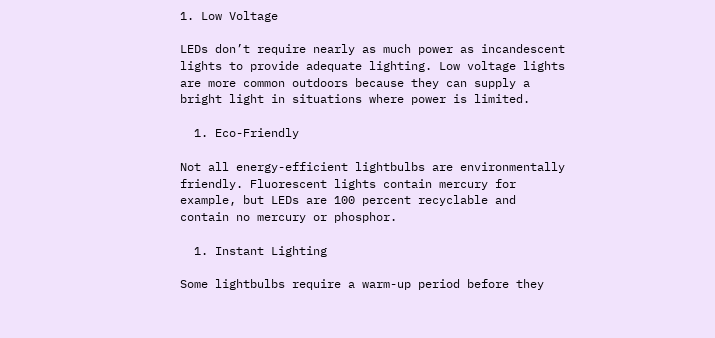1. Low Voltage

LEDs don’t require nearly as much power as incandescent lights to provide adequate lighting. Low voltage lights are more common outdoors because they can supply a bright light in situations where power is limited.

  1. Eco-Friendly

Not all energy-efficient lightbulbs are environmentally friendly. Fluorescent lights contain mercury for example, but LEDs are 100 percent recyclable and contain no mercury or phosphor.

  1. Instant Lighting

Some lightbulbs require a warm-up period before they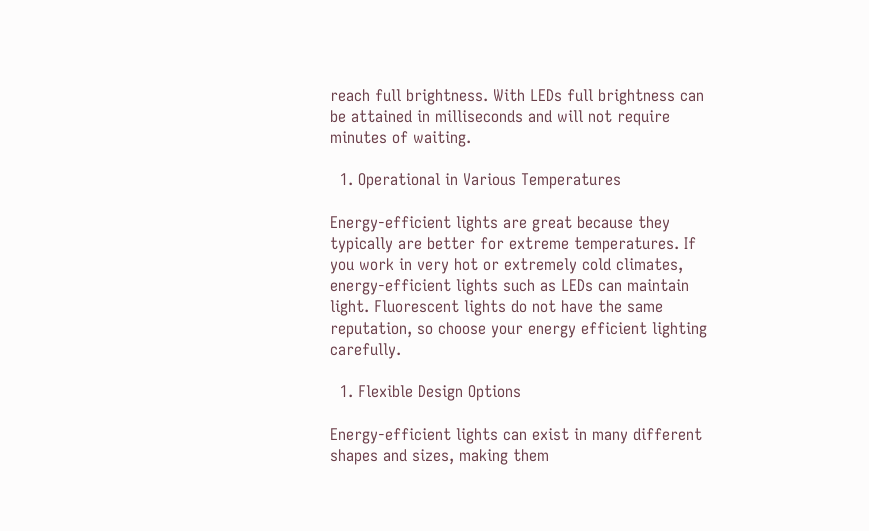reach full brightness. With LEDs full brightness can be attained in milliseconds and will not require minutes of waiting.

  1. Operational in Various Temperatures

Energy-efficient lights are great because they typically are better for extreme temperatures. If you work in very hot or extremely cold climates, energy-efficient lights such as LEDs can maintain light. Fluorescent lights do not have the same reputation, so choose your energy efficient lighting carefully.

  1. Flexible Design Options

Energy-efficient lights can exist in many different shapes and sizes, making them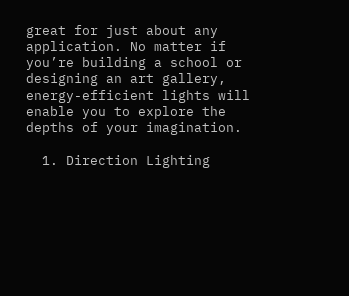great for just about any application. No matter if you’re building a school or designing an art gallery, energy-efficient lights will enable you to explore the depths of your imagination.

  1. Direction Lighting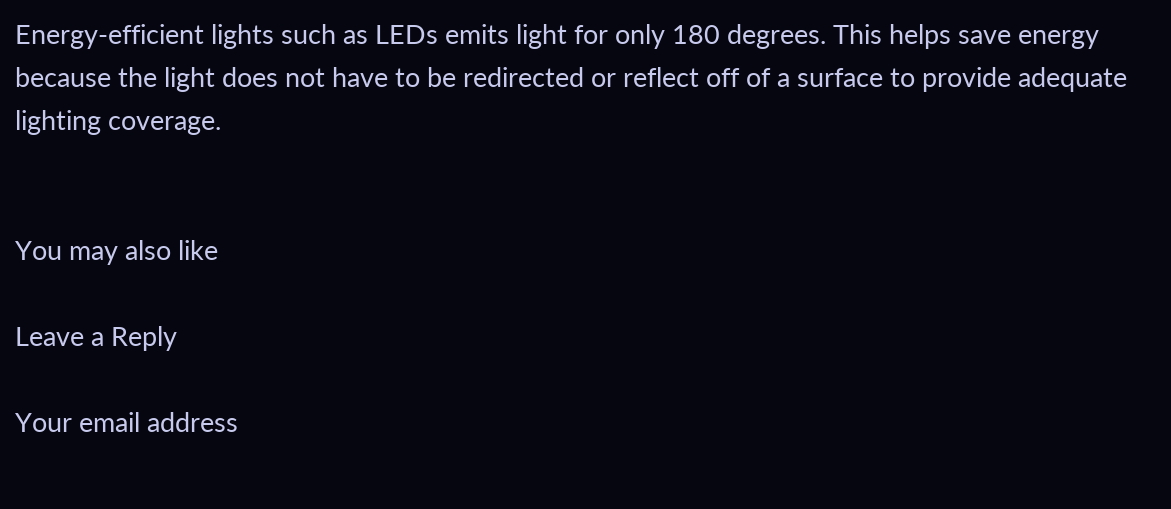Energy-efficient lights such as LEDs emits light for only 180 degrees. This helps save energy because the light does not have to be redirected or reflect off of a surface to provide adequate lighting coverage.


You may also like

Leave a Reply

Your email address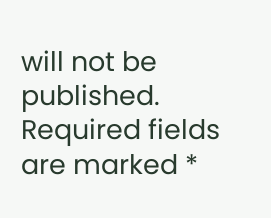will not be published. Required fields are marked *